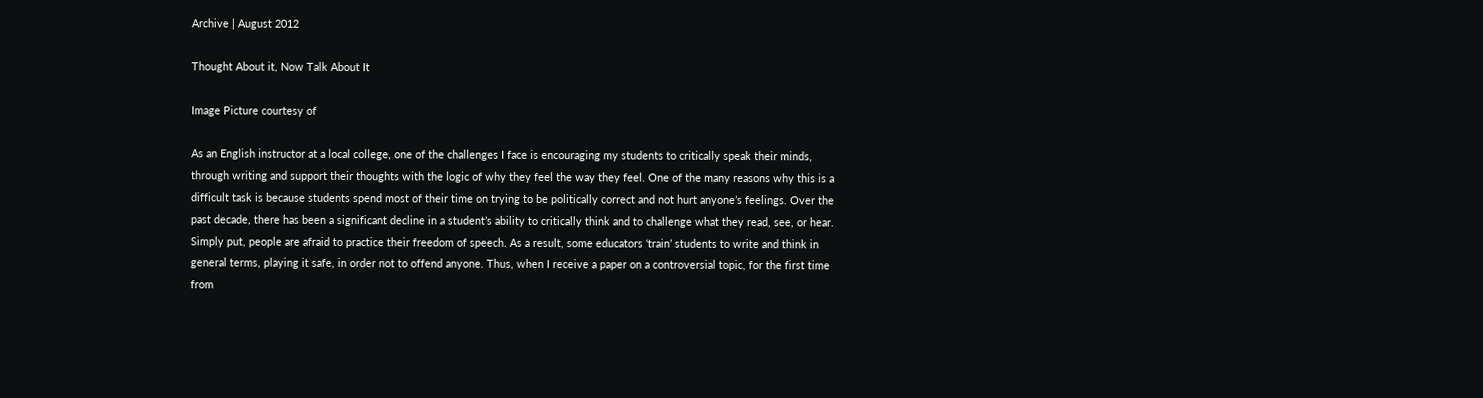Archive | August 2012

Thought About it, Now Talk About It

Image Picture courtesy of

As an English instructor at a local college, one of the challenges I face is encouraging my students to critically speak their minds, through writing and support their thoughts with the logic of why they feel the way they feel. One of the many reasons why this is a difficult task is because students spend most of their time on trying to be politically correct and not hurt anyone’s feelings. Over the past decade, there has been a significant decline in a student’s ability to critically think and to challenge what they read, see, or hear. Simply put, people are afraid to practice their freedom of speech. As a result, some educators ‘train’ students to write and think in general terms, playing it safe, in order not to offend anyone. Thus, when I receive a paper on a controversial topic, for the first time from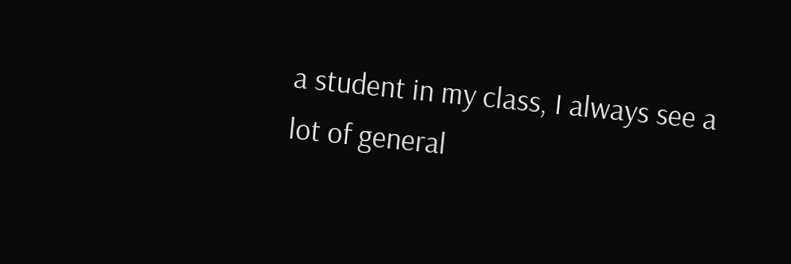a student in my class, I always see a lot of general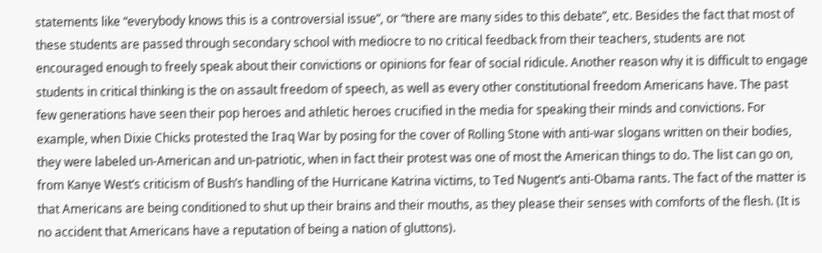statements like “everybody knows this is a controversial issue”, or “there are many sides to this debate”, etc. Besides the fact that most of these students are passed through secondary school with mediocre to no critical feedback from their teachers, students are not encouraged enough to freely speak about their convictions or opinions for fear of social ridicule. Another reason why it is difficult to engage students in critical thinking is the on assault freedom of speech, as well as every other constitutional freedom Americans have. The past few generations have seen their pop heroes and athletic heroes crucified in the media for speaking their minds and convictions. For example, when Dixie Chicks protested the Iraq War by posing for the cover of Rolling Stone with anti-war slogans written on their bodies, they were labeled un-American and un-patriotic, when in fact their protest was one of most the American things to do. The list can go on, from Kanye West’s criticism of Bush’s handling of the Hurricane Katrina victims, to Ted Nugent’s anti-Obama rants. The fact of the matter is that Americans are being conditioned to shut up their brains and their mouths, as they please their senses with comforts of the flesh. (It is no accident that Americans have a reputation of being a nation of gluttons).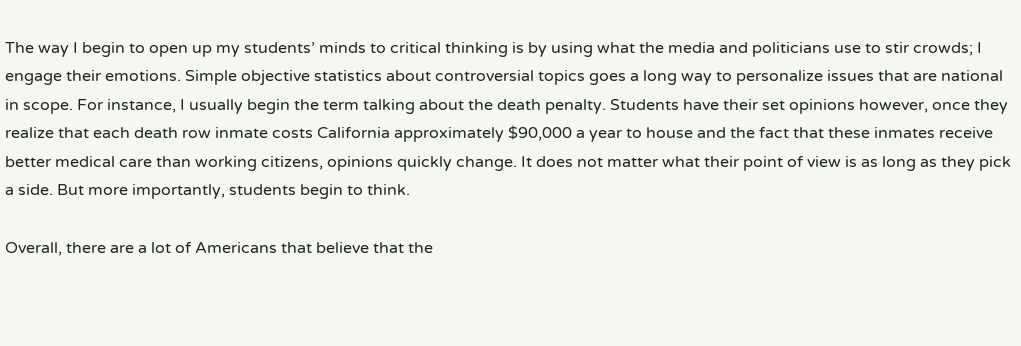The way I begin to open up my students’ minds to critical thinking is by using what the media and politicians use to stir crowds; I engage their emotions. Simple objective statistics about controversial topics goes a long way to personalize issues that are national in scope. For instance, I usually begin the term talking about the death penalty. Students have their set opinions however, once they realize that each death row inmate costs California approximately $90,000 a year to house and the fact that these inmates receive better medical care than working citizens, opinions quickly change. It does not matter what their point of view is as long as they pick a side. But more importantly, students begin to think.

Overall, there are a lot of Americans that believe that the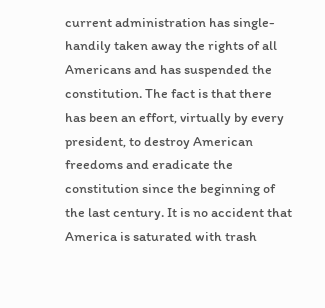current administration has single-handily taken away the rights of all Americans and has suspended the constitution. The fact is that there has been an effort, virtually by every president, to destroy American freedoms and eradicate the constitution since the beginning of the last century. It is no accident that America is saturated with trash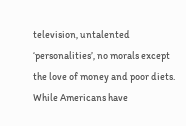television, untalented ‘personalities’, no morals except the love of money and poor diets. While Americans have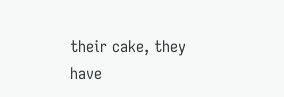their cake, they have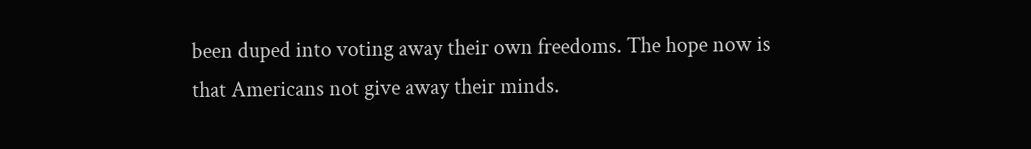been duped into voting away their own freedoms. The hope now is that Americans not give away their minds.